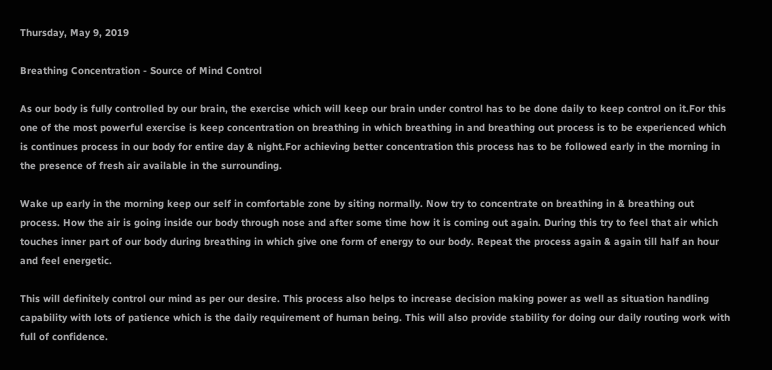Thursday, May 9, 2019

Breathing Concentration - Source of Mind Control

As our body is fully controlled by our brain, the exercise which will keep our brain under control has to be done daily to keep control on it.For this one of the most powerful exercise is keep concentration on breathing in which breathing in and breathing out process is to be experienced which is continues process in our body for entire day & night.For achieving better concentration this process has to be followed early in the morning in the presence of fresh air available in the surrounding.

Wake up early in the morning keep our self in comfortable zone by siting normally. Now try to concentrate on breathing in & breathing out process. How the air is going inside our body through nose and after some time how it is coming out again. During this try to feel that air which touches inner part of our body during breathing in which give one form of energy to our body. Repeat the process again & again till half an hour and feel energetic.

This will definitely control our mind as per our desire. This process also helps to increase decision making power as well as situation handling capability with lots of patience which is the daily requirement of human being. This will also provide stability for doing our daily routing work with full of confidence.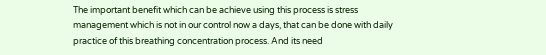The important benefit which can be achieve using this process is stress management which is not in our control now a days, that can be done with daily practice of this breathing concentration process. And its need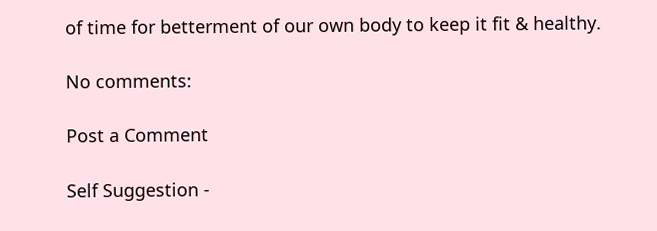of time for betterment of our own body to keep it fit & healthy.

No comments:

Post a Comment

Self Suggestion -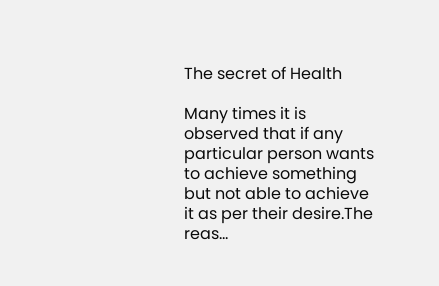The secret of Health

Many times it is observed that if any particular person wants to achieve something but not able to achieve it as per their desire.The reas...